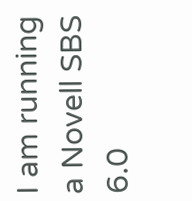I am running a Novell SBS 6.0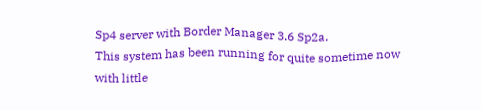Sp4 server with Border Manager 3.6 Sp2a.
This system has been running for quite sometime now with little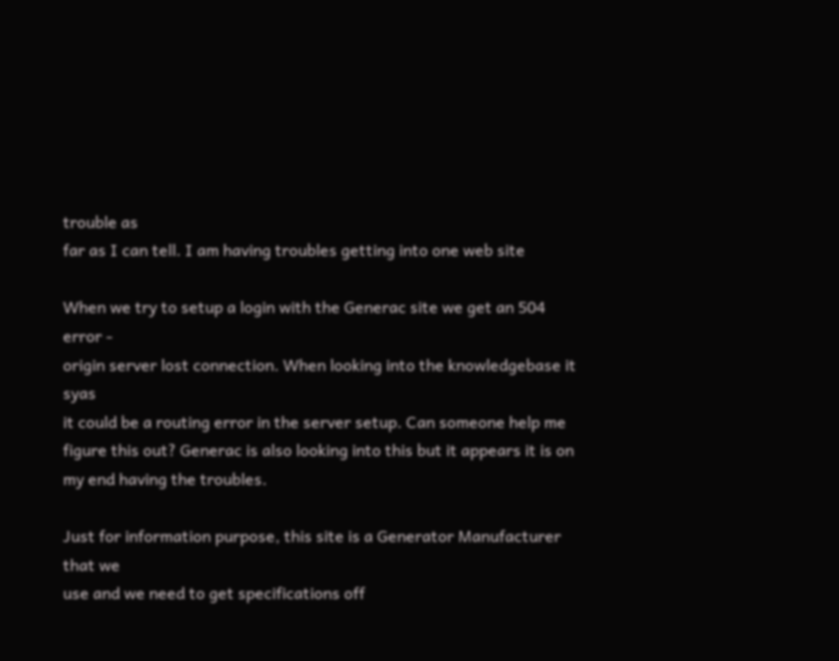trouble as
far as I can tell. I am having troubles getting into one web site

When we try to setup a login with the Generac site we get an 504 error -
origin server lost connection. When looking into the knowledgebase it syas
it could be a routing error in the server setup. Can someone help me
figure this out? Generac is also looking into this but it appears it is on
my end having the troubles.

Just for information purpose, this site is a Generator Manufacturer that we
use and we need to get specifications off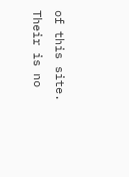of this site. Their is no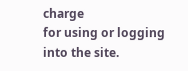charge
for using or logging into the site.